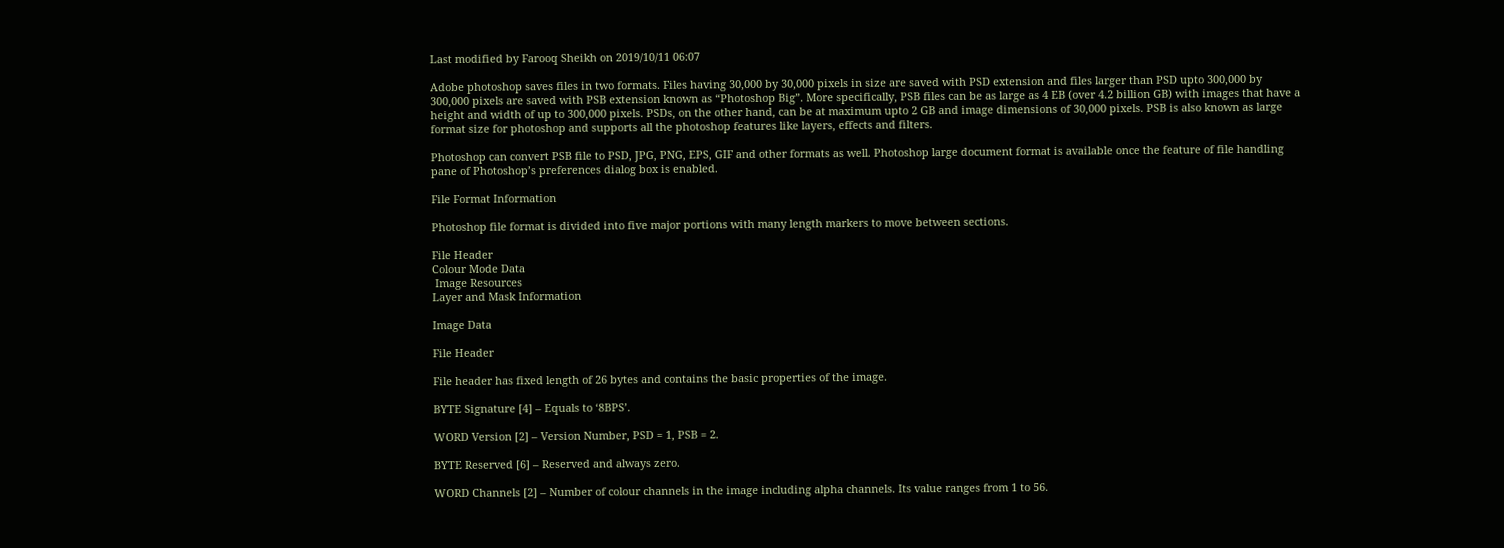Last modified by Farooq Sheikh on 2019/10/11 06:07

Adobe photoshop saves files in two formats. Files having 30,000 by 30,000 pixels in size are saved with PSD extension and files larger than PSD upto 300,000 by 300,000 pixels are saved with PSB extension known as “Photoshop Big”. More specifically, PSB files can be as large as 4 EB (over 4.2 billion GB) with images that have a height and width of up to 300,000 pixels. PSDs, on the other hand, can be at maximum upto 2 GB and image dimensions of 30,000 pixels. PSB is also known as large format size for photoshop and supports all the photoshop features like layers, effects and filters.

Photoshop can convert PSB file to PSD, JPG, PNG, EPS, GIF and other formats as well. Photoshop large document format is available once the feature of file handling pane of Photoshop’s preferences dialog box is enabled.

File Format Information

Photoshop file format is divided into five major portions with many length markers to move between sections.

File Header
Colour Mode Data
 Image Resources
Layer and Mask Information

Image Data

File Header

File header has fixed length of 26 bytes and contains the basic properties of the image.

BYTE Signature [4] – Equals to ‘8BPS’.

WORD Version [2] – Version Number, PSD = 1, PSB = 2.

BYTE Reserved [6] – Reserved and always zero.

WORD Channels [2] – Number of colour channels in the image including alpha channels. Its value ranges from 1 to 56.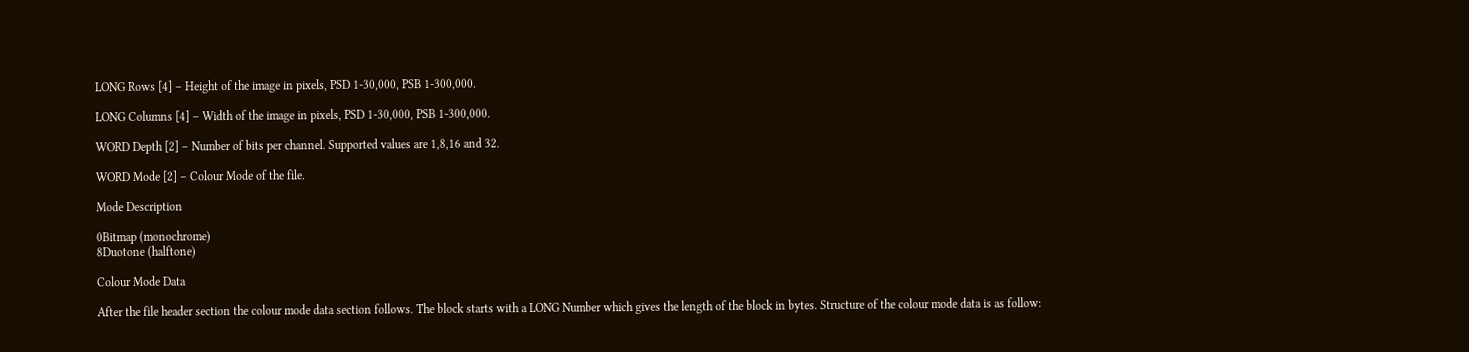LONG Rows [4] – Height of the image in pixels, PSD 1-30,000, PSB 1-300,000.

LONG Columns [4] – Width of the image in pixels, PSD 1-30,000, PSB 1-300,000.

WORD Depth [2] – Number of bits per channel. Supported values are 1,8,16 and 32.

WORD Mode [2] – Colour Mode of the file.

Mode Description

0Bitmap (monochrome)
8Duotone (halftone)

Colour Mode Data

After the file header section the colour mode data section follows. The block starts with a LONG Number which gives the length of the block in bytes. Structure of the colour mode data is as follow: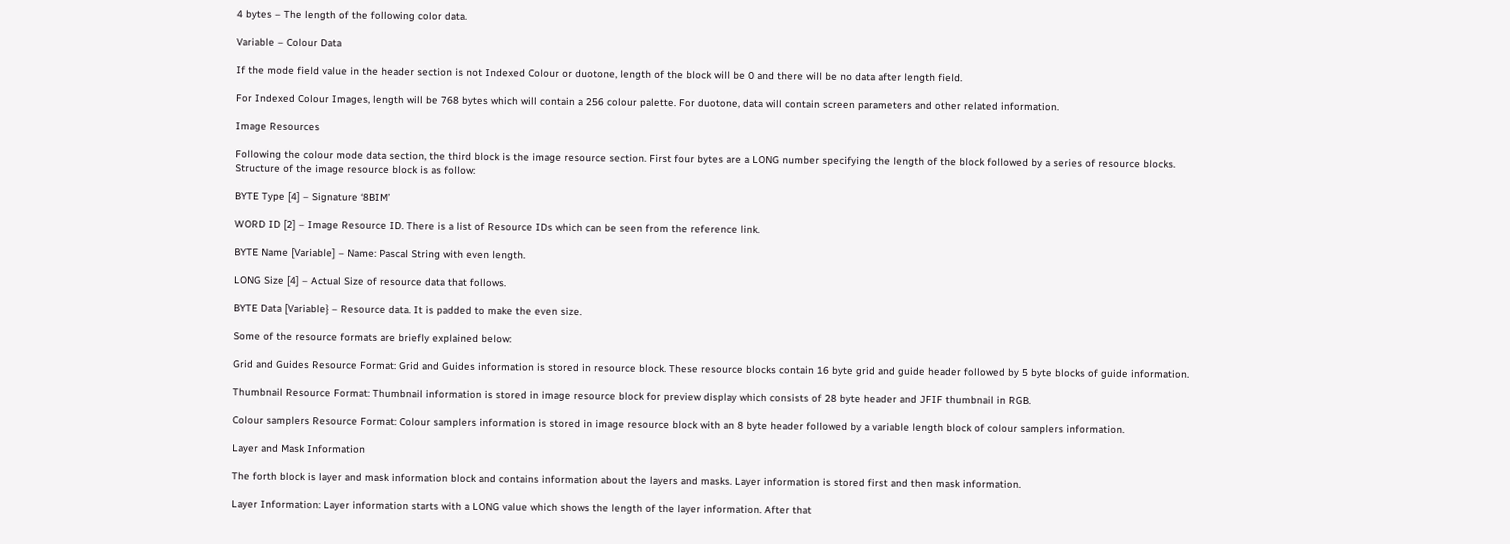4 bytes – The length of the following color data.

Variable – Colour Data

If the mode field value in the header section is not Indexed Colour or duotone, length of the block will be 0 and there will be no data after length field.

For Indexed Colour Images, length will be 768 bytes which will contain a 256 colour palette. For duotone, data will contain screen parameters and other related information.

Image Resources

Following the colour mode data section, the third block is the image resource section. First four bytes are a LONG number specifying the length of the block followed by a series of resource blocks. Structure of the image resource block is as follow:

BYTE Type [4] – Signature ‘8BIM’

WORD ID [2] – Image Resource ID. There is a list of Resource IDs which can be seen from the reference link.

BYTE Name [Variable] – Name: Pascal String with even length.

LONG Size [4] – Actual Size of resource data that follows.

BYTE Data [Variable} – Resource data. It is padded to make the even size.

Some of the resource formats are briefly explained below:

Grid and Guides Resource Format: Grid and Guides information is stored in resource block. These resource blocks contain 16 byte grid and guide header followed by 5 byte blocks of guide information.

Thumbnail Resource Format: Thumbnail information is stored in image resource block for preview display which consists of 28 byte header and JFIF thumbnail in RGB.

Colour samplers Resource Format: Colour samplers information is stored in image resource block with an 8 byte header followed by a variable length block of colour samplers information.

Layer and Mask Information

The forth block is layer and mask information block and contains information about the layers and masks. Layer information is stored first and then mask information.

Layer Information: Layer information starts with a LONG value which shows the length of the layer information. After that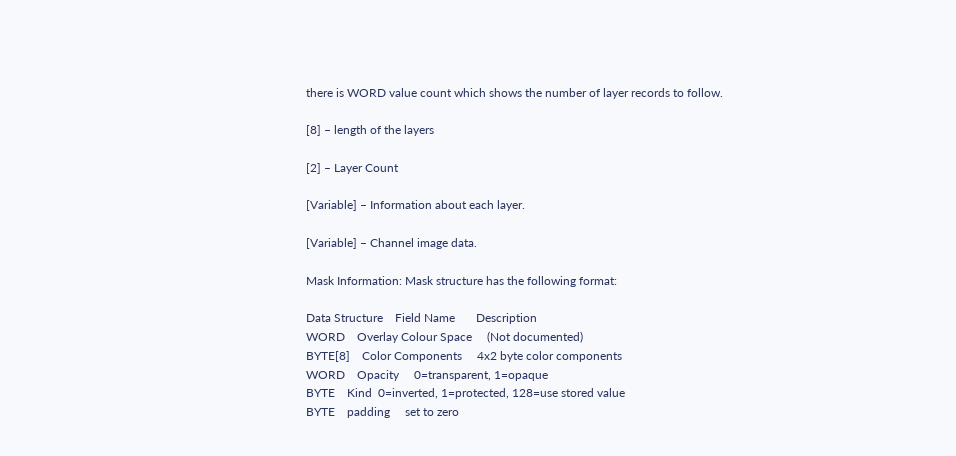there is WORD value count which shows the number of layer records to follow.

[8] – length of the layers

[2] – Layer Count

[Variable] – Information about each layer.

[Variable] – Channel image data.

Mask Information: Mask structure has the following format:

Data Structure    Field Name       Description
WORD    Overlay Colour Space     (Not documented)
BYTE[8]    Color Components     4x2 byte color components
WORD    Opacity     0=transparent, 1=opaque
BYTE    Kind  0=inverted, 1=protected, 128=use stored value
BYTE    padding     set to zero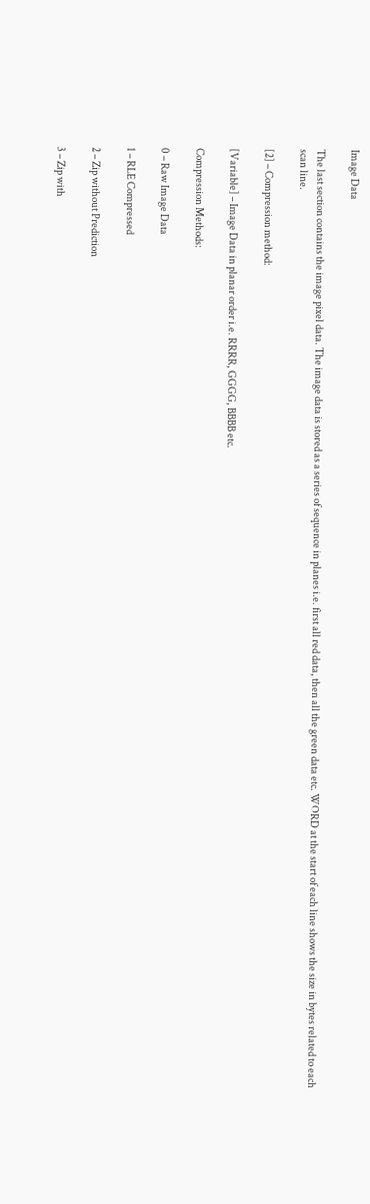Image Data

The last section contains the image pixel data. The image data is stored as a series of sequence in planes i.e. first all red data, then all the green data etc. WORD at the start of each line shows the size in bytes related to each scan line.

[2] – Compression method:

[Variable] – Image Data in planar order i.e. RRRR, GGGG, BBBB etc.

Compression Methods:

0 – Raw Image Data

1 – RLE Compressed

2 – Zip without Prediction

3 – Zip with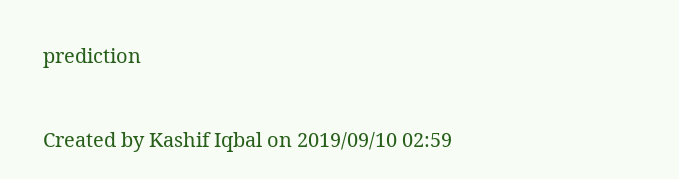prediction


Created by Kashif Iqbal on 2019/09/10 02:59